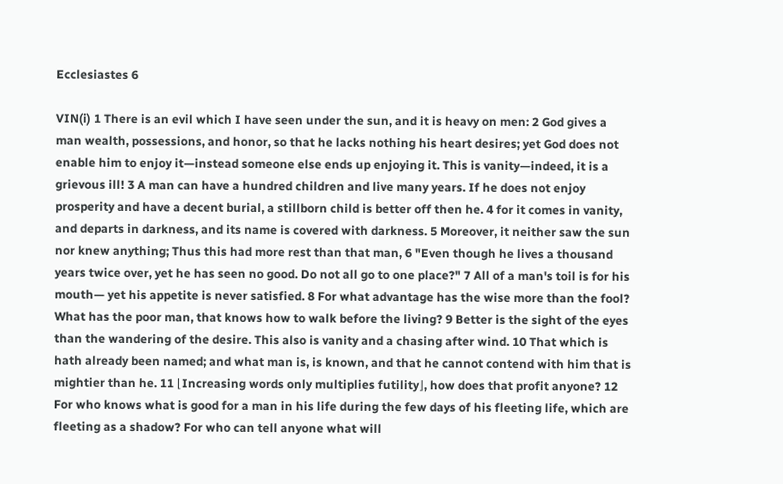Ecclesiastes 6

VIN(i) 1 There is an evil which I have seen under the sun, and it is heavy on men: 2 God gives a man wealth, possessions, and honor, so that he lacks nothing his heart desires; yet God does not enable him to enjoy it—instead someone else ends up enjoying it. This is vanity—indeed, it is a grievous ill! 3 A man can have a hundred children and live many years. If he does not enjoy prosperity and have a decent burial, a stillborn child is better off then he. 4 for it comes in vanity, and departs in darkness, and its name is covered with darkness. 5 Moreover, it neither saw the sun nor knew anything; Thus this had more rest than that man, 6 "Even though he lives a thousand years twice over, yet he has seen no good. Do not all go to one place?" 7 All of a man's toil is for his mouth— yet his appetite is never satisfied. 8 For what advantage has the wise more than the fool? What has the poor man, that knows how to walk before the living? 9 Better is the sight of the eyes than the wandering of the desire. This also is vanity and a chasing after wind. 10 That which is hath already been named; and what man is, is known, and that he cannot contend with him that is mightier than he. 11 ⌊Increasing words only multiplies futility⌋, how does that profit anyone? 12 For who knows what is good for a man in his life during the few days of his fleeting life, which are fleeting as a shadow? For who can tell anyone what will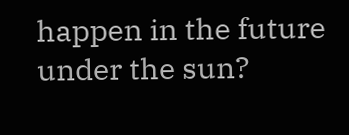happen in the future under the sun?